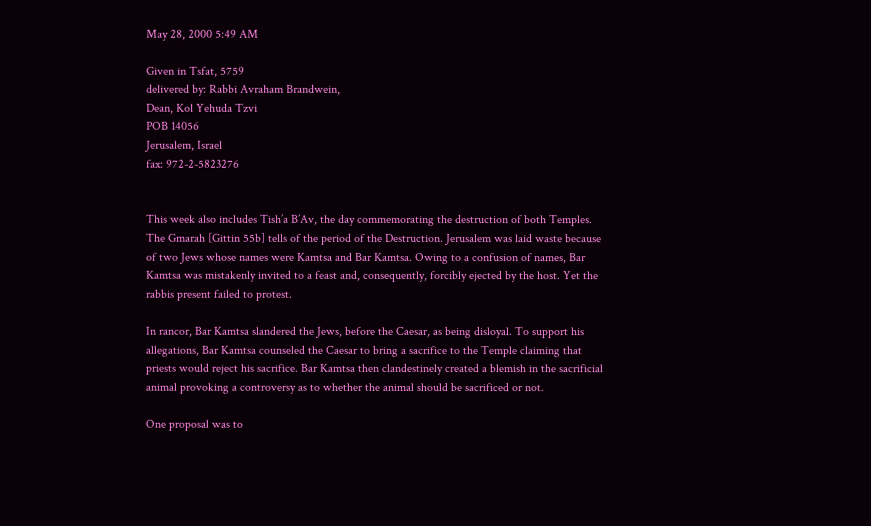May 28, 2000 5:49 AM

Given in Tsfat, 5759
delivered by: Rabbi Avraham Brandwein,
Dean, Kol Yehuda Tzvi
POB 14056
Jerusalem, Israel
fax: 972-2-5823276


This week also includes Tish’a B’Av, the day commemorating the destruction of both Temples. The Gmarah [Gittin 55b] tells of the period of the Destruction. Jerusalem was laid waste because of two Jews whose names were Kamtsa and Bar Kamtsa. Owing to a confusion of names, Bar Kamtsa was mistakenly invited to a feast and, consequently, forcibly ejected by the host. Yet the rabbis present failed to protest.

In rancor, Bar Kamtsa slandered the Jews, before the Caesar, as being disloyal. To support his allegations, Bar Kamtsa counseled the Caesar to bring a sacrifice to the Temple claiming that priests would reject his sacrifice. Bar Kamtsa then clandestinely created a blemish in the sacrificial animal provoking a controversy as to whether the animal should be sacrificed or not.

One proposal was to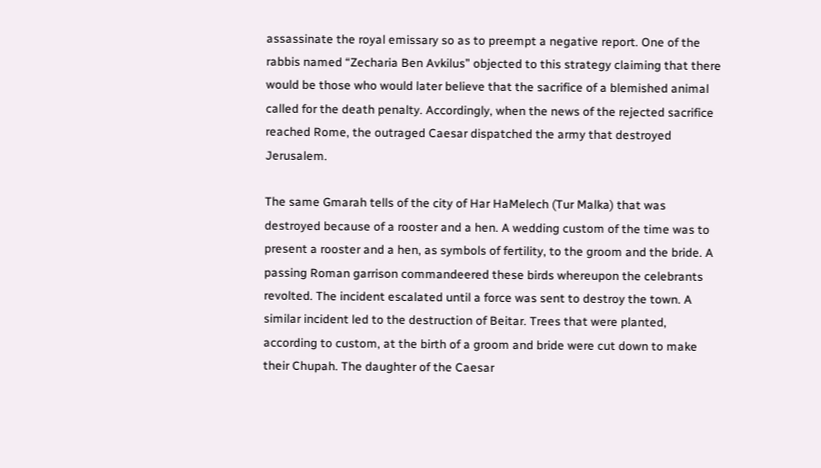assassinate the royal emissary so as to preempt a negative report. One of the rabbis named “Zecharia Ben Avkilus” objected to this strategy claiming that there would be those who would later believe that the sacrifice of a blemished animal called for the death penalty. Accordingly, when the news of the rejected sacrifice reached Rome, the outraged Caesar dispatched the army that destroyed Jerusalem.

The same Gmarah tells of the city of Har HaMelech (Tur Malka) that was destroyed because of a rooster and a hen. A wedding custom of the time was to present a rooster and a hen, as symbols of fertility, to the groom and the bride. A passing Roman garrison commandeered these birds whereupon the celebrants revolted. The incident escalated until a force was sent to destroy the town. A similar incident led to the destruction of Beitar. Trees that were planted, according to custom, at the birth of a groom and bride were cut down to make their Chupah. The daughter of the Caesar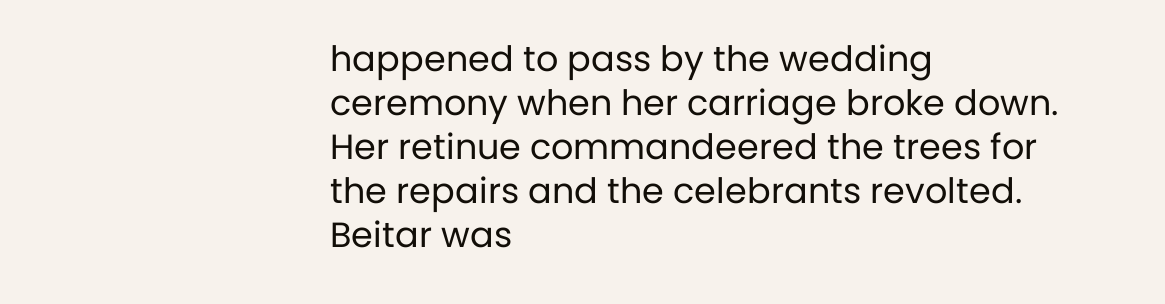happened to pass by the wedding ceremony when her carriage broke down. Her retinue commandeered the trees for the repairs and the celebrants revolted. Beitar was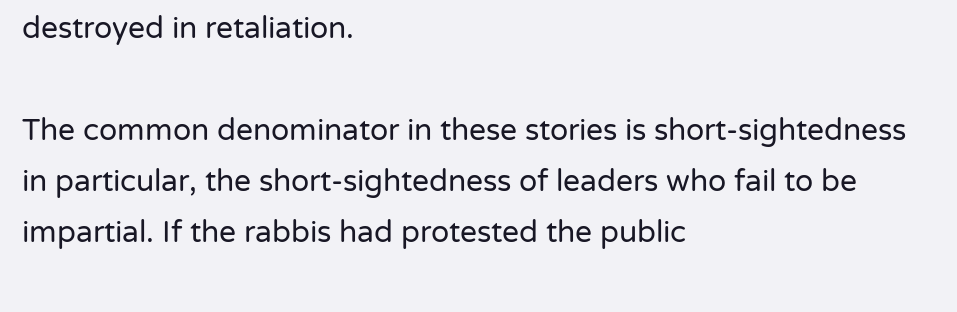destroyed in retaliation.

The common denominator in these stories is short-sightedness in particular, the short-sightedness of leaders who fail to be impartial. If the rabbis had protested the public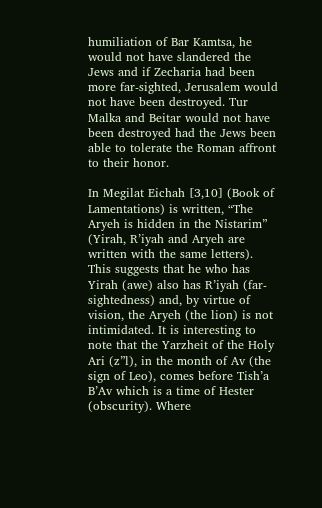humiliation of Bar Kamtsa, he would not have slandered the Jews and if Zecharia had been more far-sighted, Jerusalem would not have been destroyed. Tur Malka and Beitar would not have been destroyed had the Jews been able to tolerate the Roman affront to their honor.

In Megilat Eichah [3,10] (Book of Lamentations) is written, “The Aryeh is hidden in the Nistarim” (Yirah, R’iyah and Aryeh are written with the same letters). This suggests that he who has Yirah (awe) also has R’iyah (far-sightedness) and, by virtue of vision, the Aryeh (the lion) is not intimidated. It is interesting to note that the Yarzheit of the Holy Ari (z”l), in the month of Av (the sign of Leo), comes before Tish’a B’Av which is a time of Hester (obscurity). Where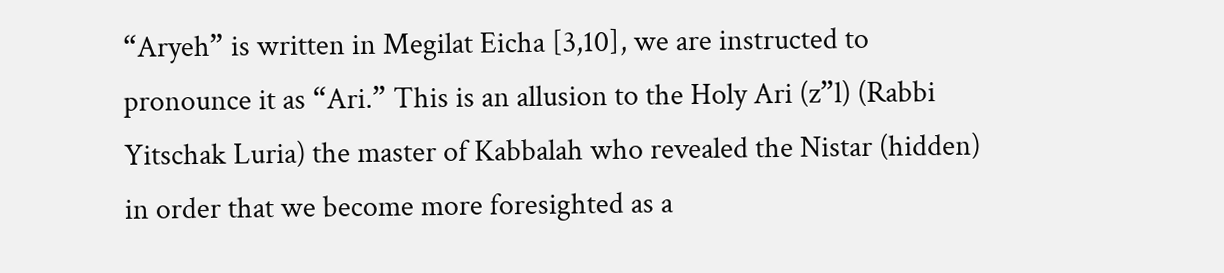“Aryeh” is written in Megilat Eicha [3,10], we are instructed to pronounce it as “Ari.” This is an allusion to the Holy Ari (z”l) (Rabbi Yitschak Luria) the master of Kabbalah who revealed the Nistar (hidden) in order that we become more foresighted as a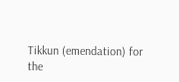Tikkun (emendation) for the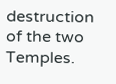destruction of the two Temples.